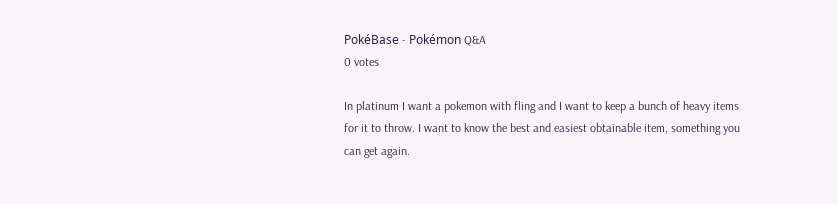PokéBase - Pokémon Q&A
0 votes

In platinum I want a pokemon with fling and I want to keep a bunch of heavy items for it to throw. I want to know the best and easiest obtainable item, something you can get again.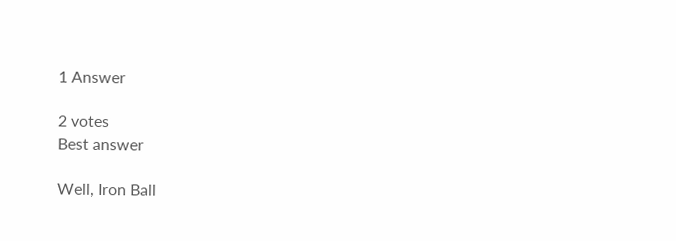1 Answer

2 votes
Best answer

Well, Iron Ball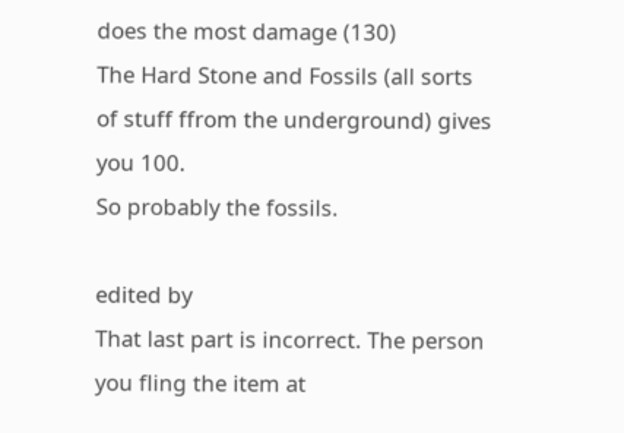does the most damage (130)
The Hard Stone and Fossils (all sorts of stuff ffrom the underground) gives you 100.
So probably the fossils.

edited by
That last part is incorrect. The person you fling the item at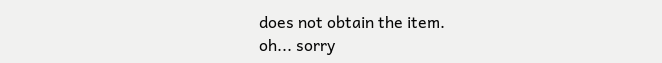does not obtain the item.
oh... sorry